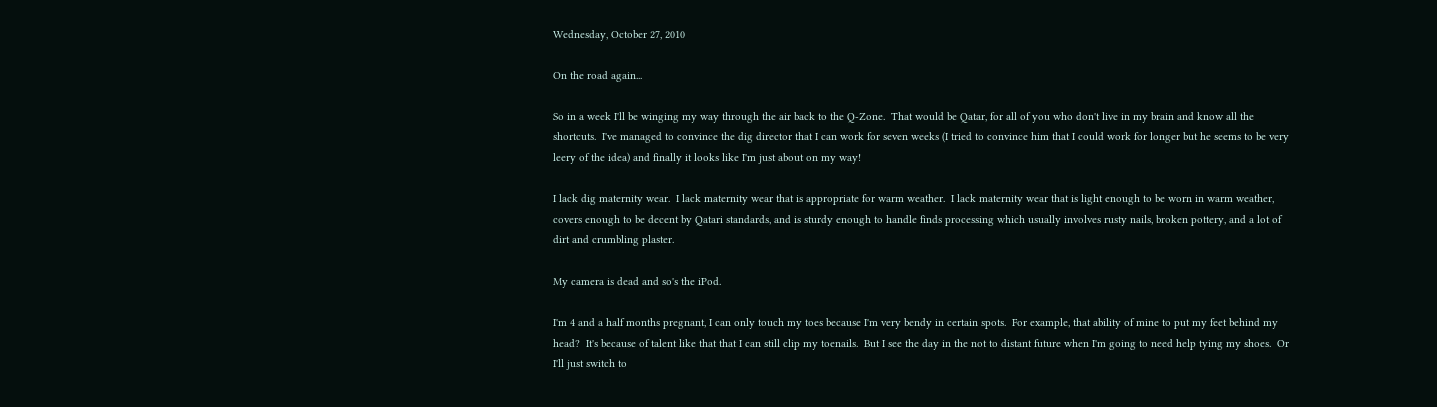Wednesday, October 27, 2010

On the road again...

So in a week I'll be winging my way through the air back to the Q-Zone.  That would be Qatar, for all of you who don't live in my brain and know all the shortcuts.  I've managed to convince the dig director that I can work for seven weeks (I tried to convince him that I could work for longer but he seems to be very leery of the idea) and finally it looks like I'm just about on my way!

I lack dig maternity wear.  I lack maternity wear that is appropriate for warm weather.  I lack maternity wear that is light enough to be worn in warm weather, covers enough to be decent by Qatari standards, and is sturdy enough to handle finds processing which usually involves rusty nails, broken pottery, and a lot of dirt and crumbling plaster.

My camera is dead and so's the iPod.

I'm 4 and a half months pregnant, I can only touch my toes because I'm very bendy in certain spots.  For example, that ability of mine to put my feet behind my head?  It's because of talent like that that I can still clip my toenails.  But I see the day in the not to distant future when I'm going to need help tying my shoes.  Or I'll just switch to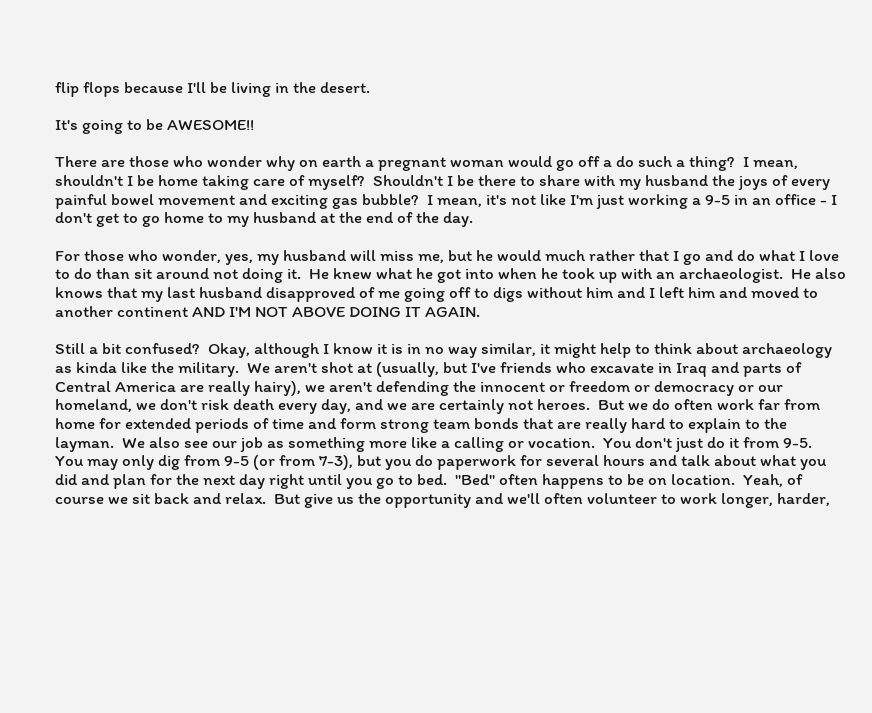flip flops because I'll be living in the desert.

It's going to be AWESOME!!

There are those who wonder why on earth a pregnant woman would go off a do such a thing?  I mean, shouldn't I be home taking care of myself?  Shouldn't I be there to share with my husband the joys of every painful bowel movement and exciting gas bubble?  I mean, it's not like I'm just working a 9-5 in an office - I don't get to go home to my husband at the end of the day.

For those who wonder, yes, my husband will miss me, but he would much rather that I go and do what I love to do than sit around not doing it.  He knew what he got into when he took up with an archaeologist.  He also knows that my last husband disapproved of me going off to digs without him and I left him and moved to another continent AND I'M NOT ABOVE DOING IT AGAIN.

Still a bit confused?  Okay, although I know it is in no way similar, it might help to think about archaeology as kinda like the military.  We aren't shot at (usually, but I've friends who excavate in Iraq and parts of Central America are really hairy), we aren't defending the innocent or freedom or democracy or our homeland, we don't risk death every day, and we are certainly not heroes.  But we do often work far from home for extended periods of time and form strong team bonds that are really hard to explain to the layman.  We also see our job as something more like a calling or vocation.  You don't just do it from 9-5.   You may only dig from 9-5 (or from 7-3), but you do paperwork for several hours and talk about what you did and plan for the next day right until you go to bed.  "Bed" often happens to be on location.  Yeah, of course we sit back and relax.  But give us the opportunity and we'll often volunteer to work longer, harder,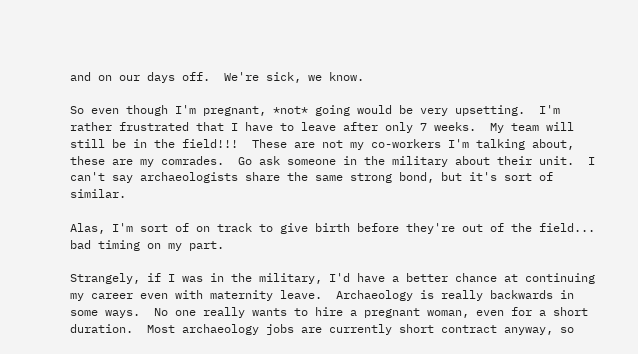and on our days off.  We're sick, we know.

So even though I'm pregnant, *not* going would be very upsetting.  I'm rather frustrated that I have to leave after only 7 weeks.  My team will still be in the field!!!  These are not my co-workers I'm talking about, these are my comrades.  Go ask someone in the military about their unit.  I can't say archaeologists share the same strong bond, but it's sort of similar.

Alas, I'm sort of on track to give birth before they're out of the field... bad timing on my part.

Strangely, if I was in the military, I'd have a better chance at continuing my career even with maternity leave.  Archaeology is really backwards in some ways.  No one really wants to hire a pregnant woman, even for a short duration.  Most archaeology jobs are currently short contract anyway, so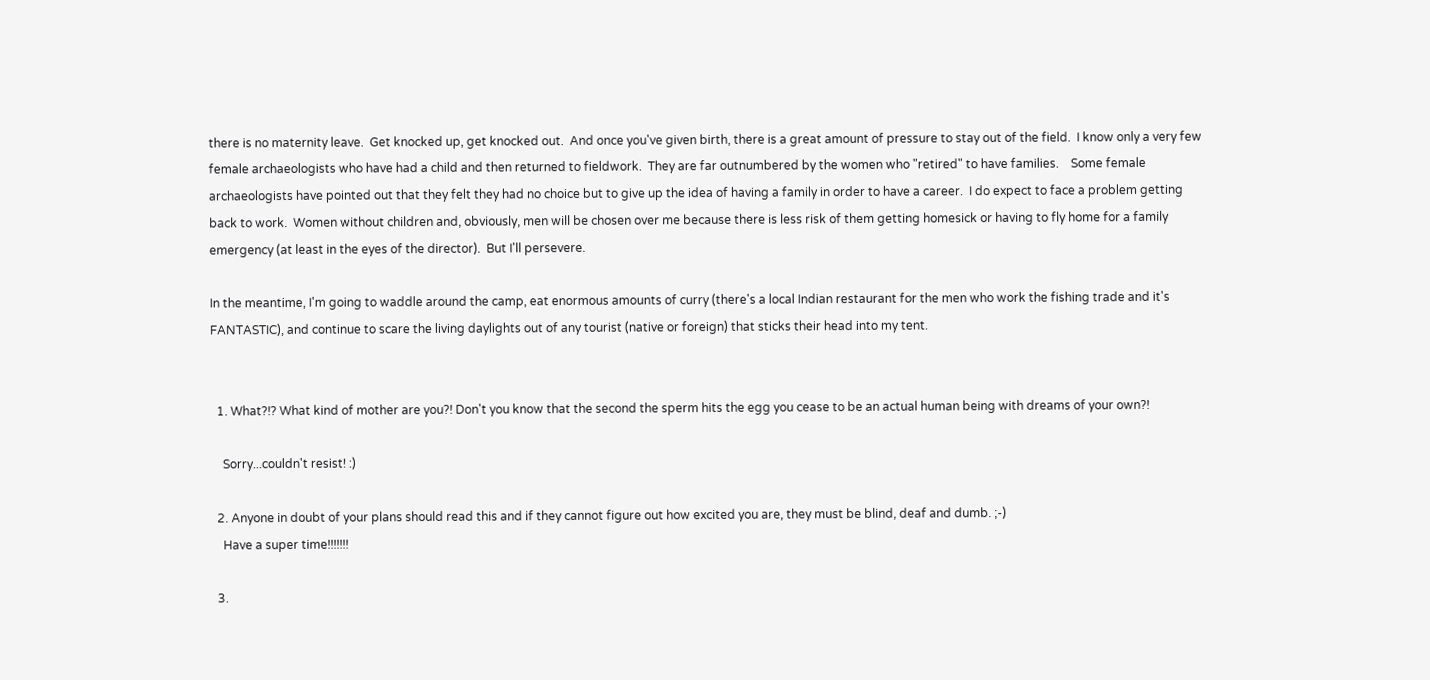there is no maternity leave.  Get knocked up, get knocked out.  And once you've given birth, there is a great amount of pressure to stay out of the field.  I know only a very few female archaeologists who have had a child and then returned to fieldwork.  They are far outnumbered by the women who "retired" to have families.    Some female archaeologists have pointed out that they felt they had no choice but to give up the idea of having a family in order to have a career.  I do expect to face a problem getting back to work.  Women without children and, obviously, men will be chosen over me because there is less risk of them getting homesick or having to fly home for a family emergency (at least in the eyes of the director).  But I'll persevere.

In the meantime, I'm going to waddle around the camp, eat enormous amounts of curry (there's a local Indian restaurant for the men who work the fishing trade and it's FANTASTIC), and continue to scare the living daylights out of any tourist (native or foreign) that sticks their head into my tent.


  1. What?!? What kind of mother are you?! Don't you know that the second the sperm hits the egg you cease to be an actual human being with dreams of your own?!

    Sorry...couldn't resist! :)

  2. Anyone in doubt of your plans should read this and if they cannot figure out how excited you are, they must be blind, deaf and dumb. ;-)
    Have a super time!!!!!!!

  3.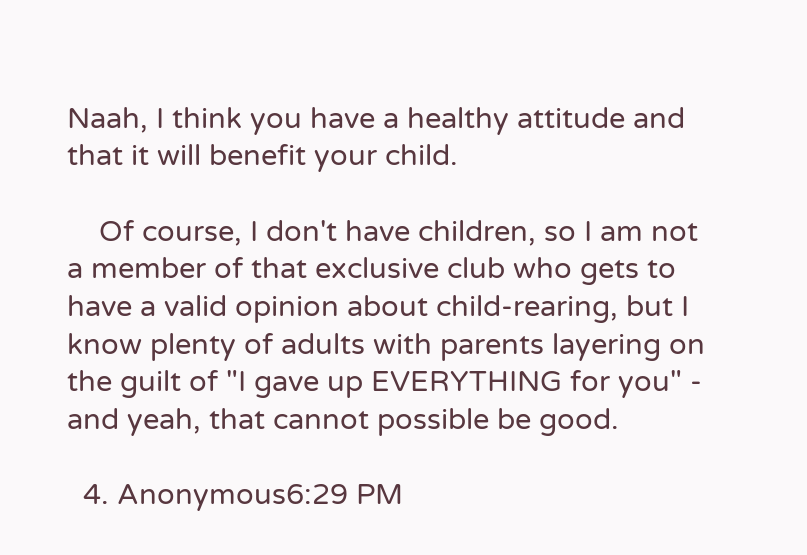Naah, I think you have a healthy attitude and that it will benefit your child.

    Of course, I don't have children, so I am not a member of that exclusive club who gets to have a valid opinion about child-rearing, but I know plenty of adults with parents layering on the guilt of "I gave up EVERYTHING for you" - and yeah, that cannot possible be good.

  4. Anonymous6:29 PM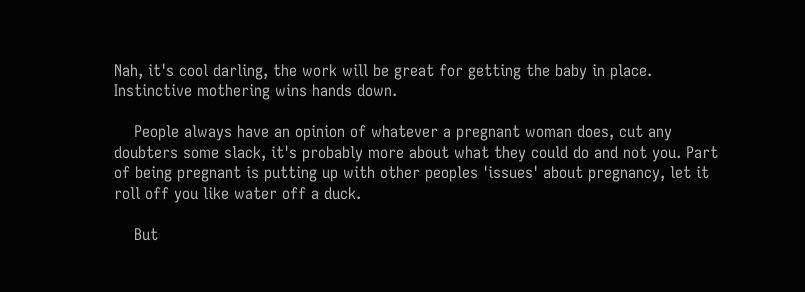Nah, it's cool darling, the work will be great for getting the baby in place. Instinctive mothering wins hands down.

    People always have an opinion of whatever a pregnant woman does, cut any doubters some slack, it's probably more about what they could do and not you. Part of being pregnant is putting up with other peoples 'issues' about pregnancy, let it roll off you like water off a duck.

    But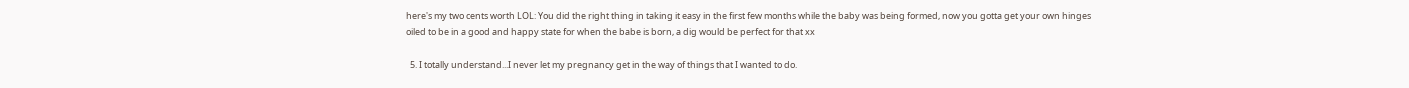here's my two cents worth LOL: You did the right thing in taking it easy in the first few months while the baby was being formed, now you gotta get your own hinges oiled to be in a good and happy state for when the babe is born, a dig would be perfect for that xx

  5. I totally understand...I never let my pregnancy get in the way of things that I wanted to do.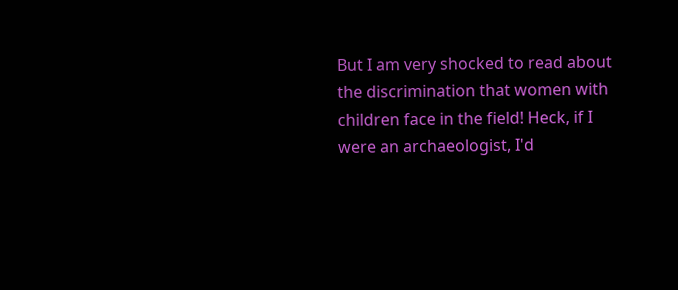But I am very shocked to read about the discrimination that women with children face in the field! Heck, if I were an archaeologist, I'd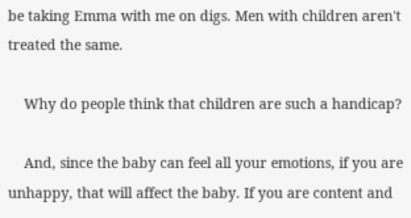be taking Emma with me on digs. Men with children aren't treated the same.

    Why do people think that children are such a handicap?

    And, since the baby can feel all your emotions, if you are unhappy, that will affect the baby. If you are content and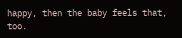happy, then the baby feels that, too.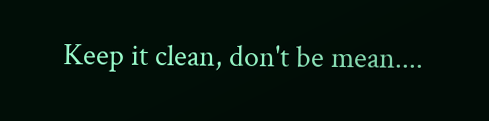Keep it clean, don't be mean....